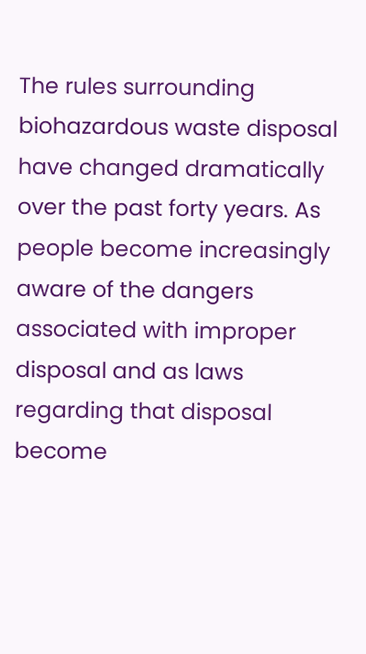The rules surrounding biohazardous waste disposal have changed dramatically over the past forty years. As people become increasingly aware of the dangers associated with improper disposal and as laws regarding that disposal become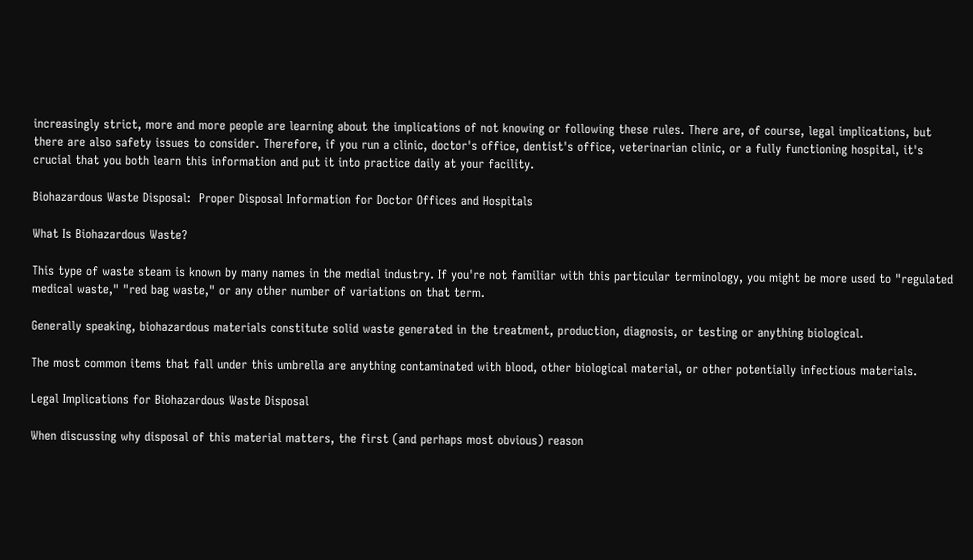increasingly strict, more and more people are learning about the implications of not knowing or following these rules. There are, of course, legal implications, but there are also safety issues to consider. Therefore, if you run a clinic, doctor's office, dentist's office, veterinarian clinic, or a fully functioning hospital, it's crucial that you both learn this information and put it into practice daily at your facility.

Biohazardous Waste Disposal:  Proper Disposal Information for Doctor Offices and Hospitals

What Is Biohazardous Waste?

This type of waste steam is known by many names in the medial industry. If you're not familiar with this particular terminology, you might be more used to "regulated medical waste," "red bag waste," or any other number of variations on that term.

Generally speaking, biohazardous materials constitute solid waste generated in the treatment, production, diagnosis, or testing or anything biological.

The most common items that fall under this umbrella are anything contaminated with blood, other biological material, or other potentially infectious materials.

Legal Implications for Biohazardous Waste Disposal

When discussing why disposal of this material matters, the first (and perhaps most obvious) reason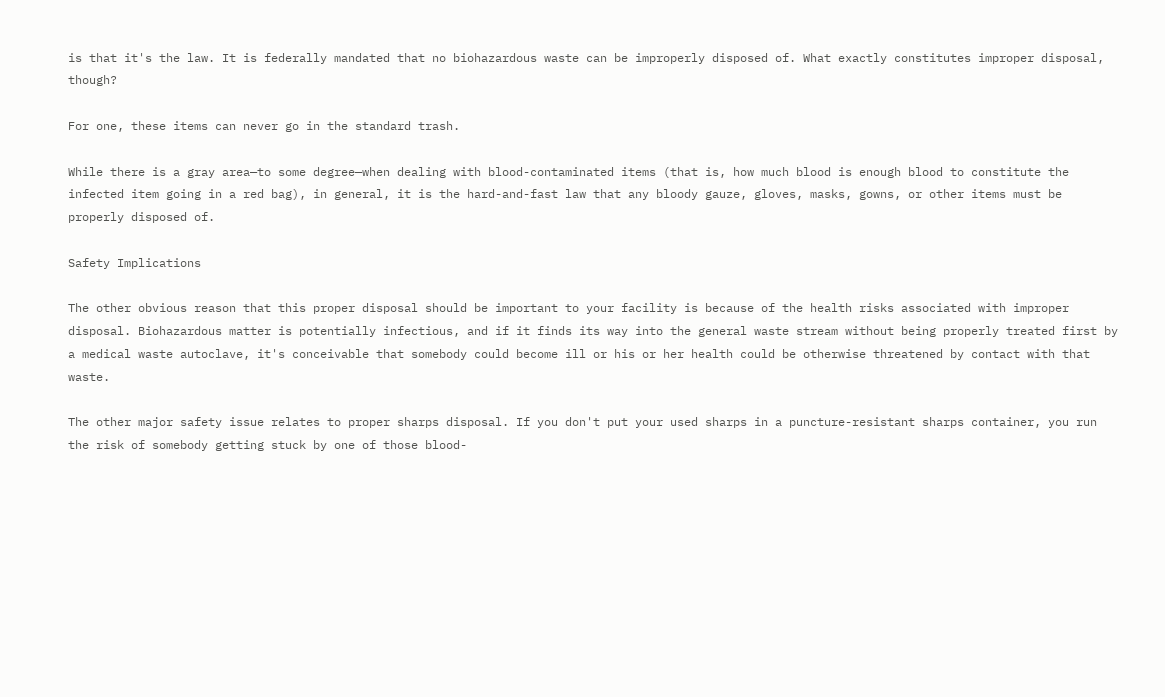is that it's the law. It is federally mandated that no biohazardous waste can be improperly disposed of. What exactly constitutes improper disposal, though?

For one, these items can never go in the standard trash.

While there is a gray area—to some degree—when dealing with blood-contaminated items (that is, how much blood is enough blood to constitute the infected item going in a red bag), in general, it is the hard-and-fast law that any bloody gauze, gloves, masks, gowns, or other items must be properly disposed of.

Safety Implications

The other obvious reason that this proper disposal should be important to your facility is because of the health risks associated with improper disposal. Biohazardous matter is potentially infectious, and if it finds its way into the general waste stream without being properly treated first by a medical waste autoclave, it's conceivable that somebody could become ill or his or her health could be otherwise threatened by contact with that waste.

The other major safety issue relates to proper sharps disposal. If you don't put your used sharps in a puncture-resistant sharps container, you run the risk of somebody getting stuck by one of those blood-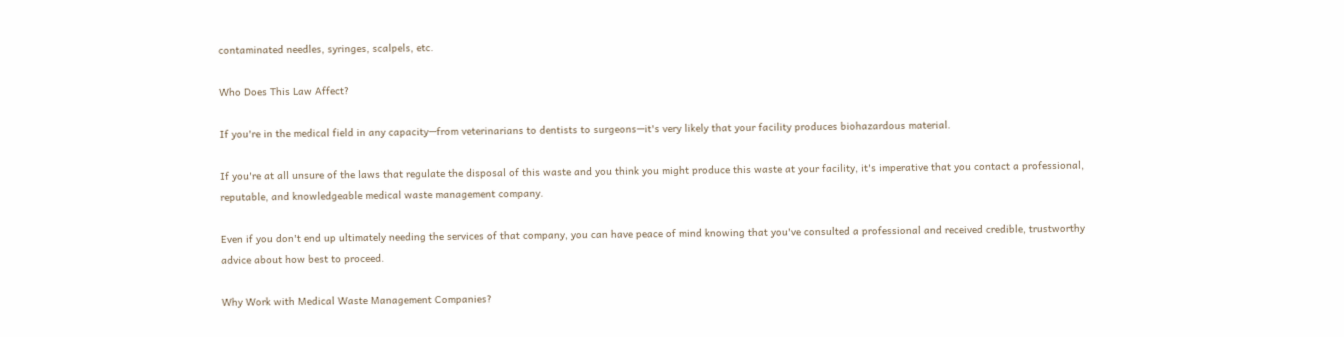contaminated needles, syringes, scalpels, etc.

Who Does This Law Affect?

If you're in the medical field in any capacity—from veterinarians to dentists to surgeons—it's very likely that your facility produces biohazardous material.

If you're at all unsure of the laws that regulate the disposal of this waste and you think you might produce this waste at your facility, it's imperative that you contact a professional, reputable, and knowledgeable medical waste management company.

Even if you don't end up ultimately needing the services of that company, you can have peace of mind knowing that you've consulted a professional and received credible, trustworthy advice about how best to proceed.

Why Work with Medical Waste Management Companies?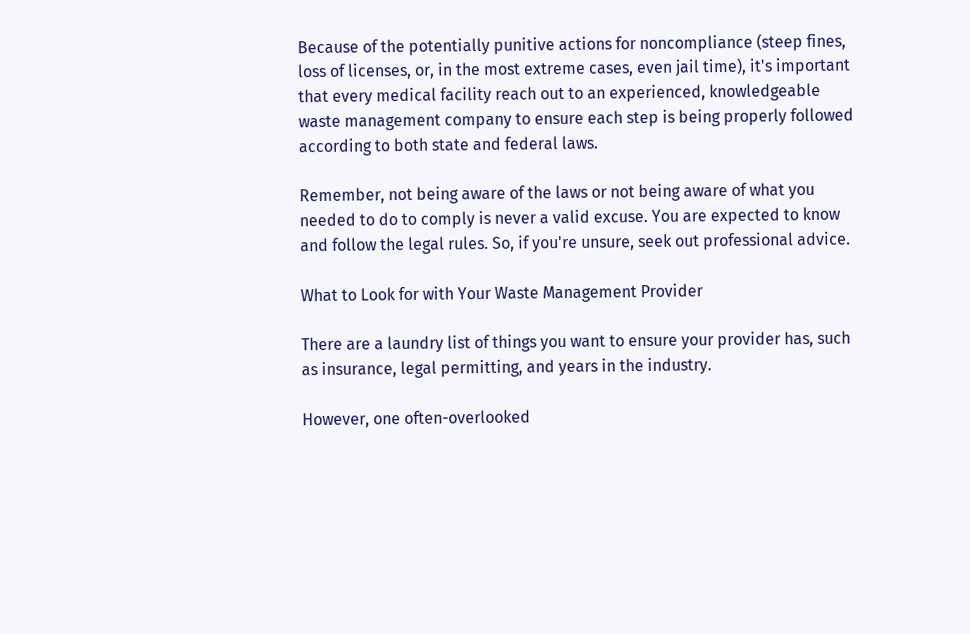Because of the potentially punitive actions for noncompliance (steep fines, loss of licenses, or, in the most extreme cases, even jail time), it's important that every medical facility reach out to an experienced, knowledgeable waste management company to ensure each step is being properly followed according to both state and federal laws.

Remember, not being aware of the laws or not being aware of what you needed to do to comply is never a valid excuse. You are expected to know and follow the legal rules. So, if you're unsure, seek out professional advice.

What to Look for with Your Waste Management Provider

There are a laundry list of things you want to ensure your provider has, such as insurance, legal permitting, and years in the industry.

However, one often-overlooked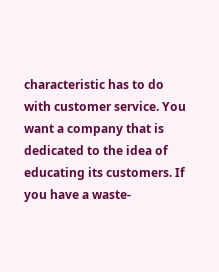characteristic has to do with customer service. You want a company that is dedicated to the idea of educating its customers. If you have a waste-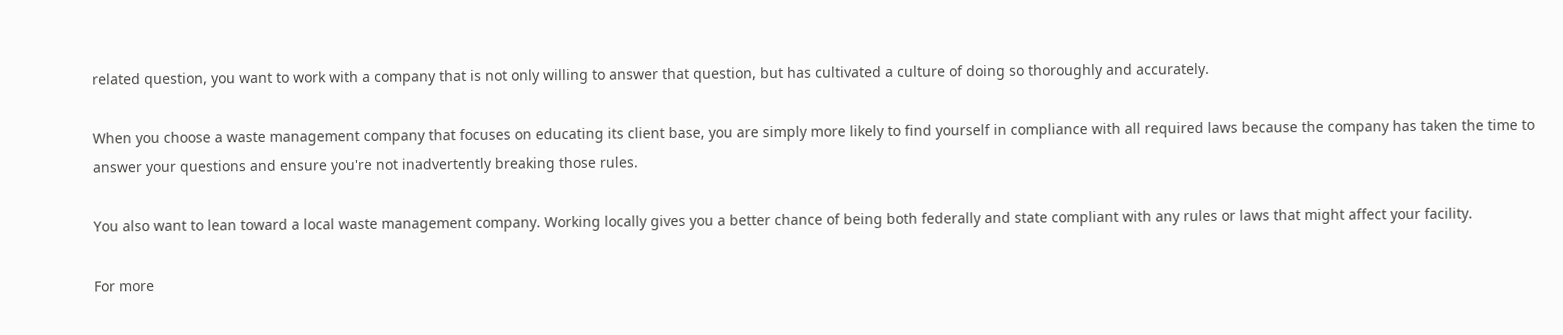related question, you want to work with a company that is not only willing to answer that question, but has cultivated a culture of doing so thoroughly and accurately.

When you choose a waste management company that focuses on educating its client base, you are simply more likely to find yourself in compliance with all required laws because the company has taken the time to answer your questions and ensure you're not inadvertently breaking those rules.

You also want to lean toward a local waste management company. Working locally gives you a better chance of being both federally and state compliant with any rules or laws that might affect your facility.

For more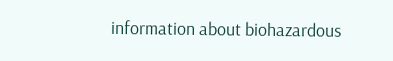information about biohazardous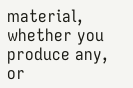material, whether you produce any, or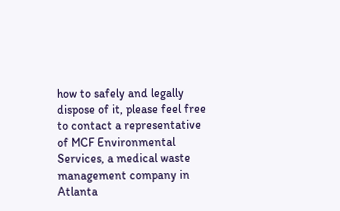how to safely and legally dispose of it, please feel free to contact a representative of MCF Environmental Services, a medical waste management company in Atlanta